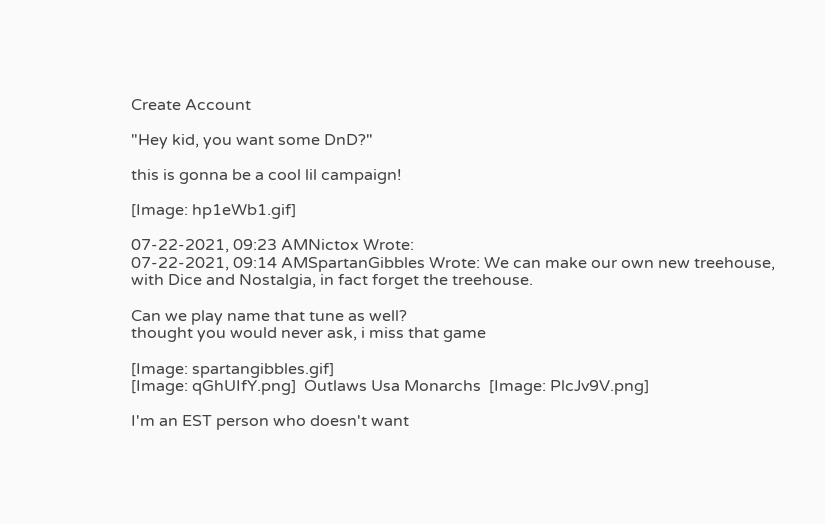Create Account

"Hey kid, you want some DnD?"

this is gonna be a cool lil campaign!

[Image: hp1eWb1.gif]

07-22-2021, 09:23 AMNictox Wrote:
07-22-2021, 09:14 AMSpartanGibbles Wrote: We can make our own new treehouse, with Dice and Nostalgia, in fact forget the treehouse.

Can we play name that tune as well?
thought you would never ask, i miss that game

[Image: spartangibbles.gif]
[Image: qGhUIfY.png]  Outlaws Usa Monarchs  [Image: PlcJv9V.png]

I'm an EST person who doesn't want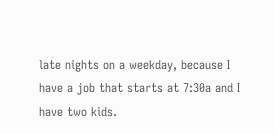late nights on a weekday, because I have a job that starts at 7:30a and I have two kids.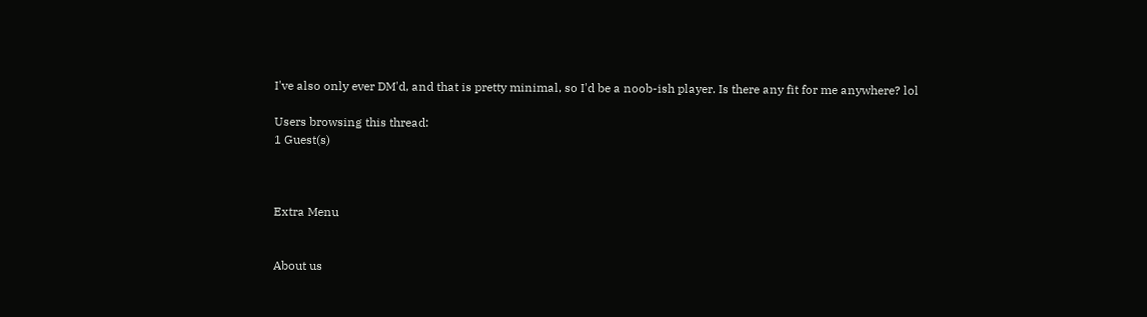I've also only ever DM'd, and that is pretty minimal, so I'd be a noob-ish player. Is there any fit for me anywhere? lol

Users browsing this thread:
1 Guest(s)



Extra Menu


About us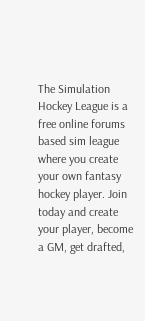The Simulation Hockey League is a free online forums based sim league where you create your own fantasy hockey player. Join today and create your player, become a GM, get drafted,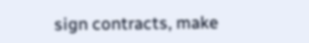sign contracts, make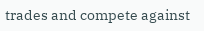trades and compete against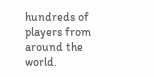hundreds of players from around the world.